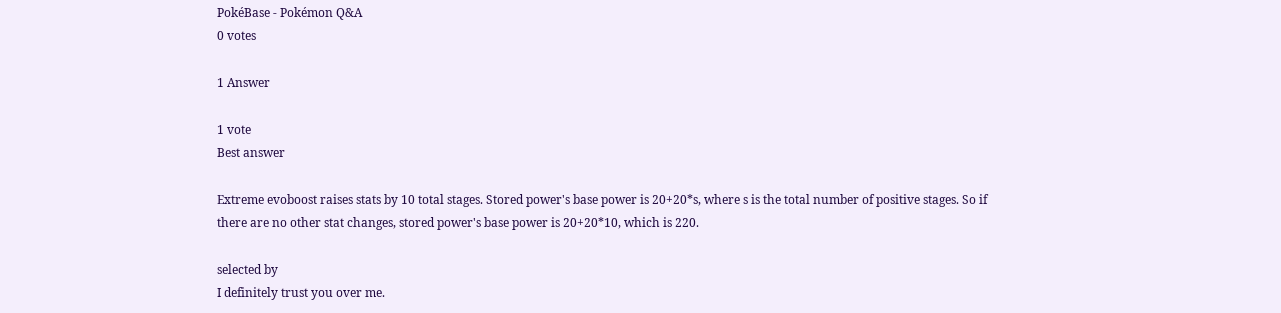PokéBase - Pokémon Q&A
0 votes

1 Answer

1 vote
Best answer

Extreme evoboost raises stats by 10 total stages. Stored power's base power is 20+20*s, where s is the total number of positive stages. So if there are no other stat changes, stored power's base power is 20+20*10, which is 220.

selected by
I definitely trust you over me.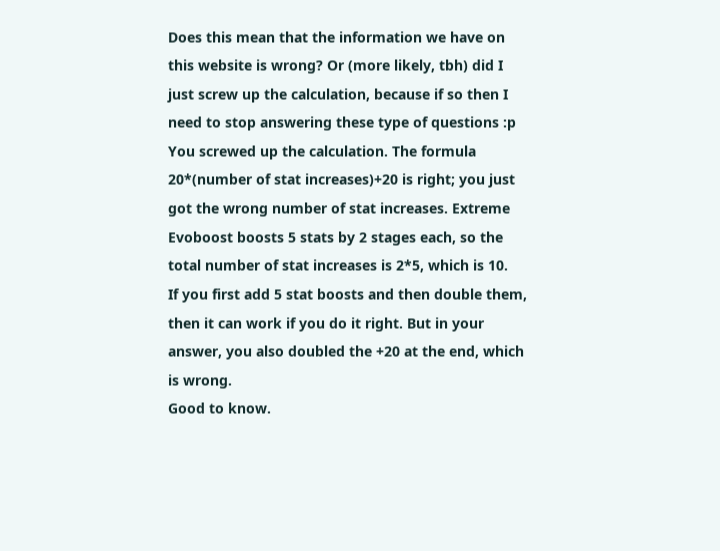Does this mean that the information we have on this website is wrong? Or (more likely, tbh) did I just screw up the calculation, because if so then I need to stop answering these type of questions :p
You screwed up the calculation. The formula 20*(number of stat increases)+20 is right; you just got the wrong number of stat increases. Extreme Evoboost boosts 5 stats by 2 stages each, so the total number of stat increases is 2*5, which is 10.
If you first add 5 stat boosts and then double them, then it can work if you do it right. But in your answer, you also doubled the +20 at the end, which is wrong.
Good to know.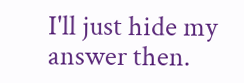I'll just hide my answer then.